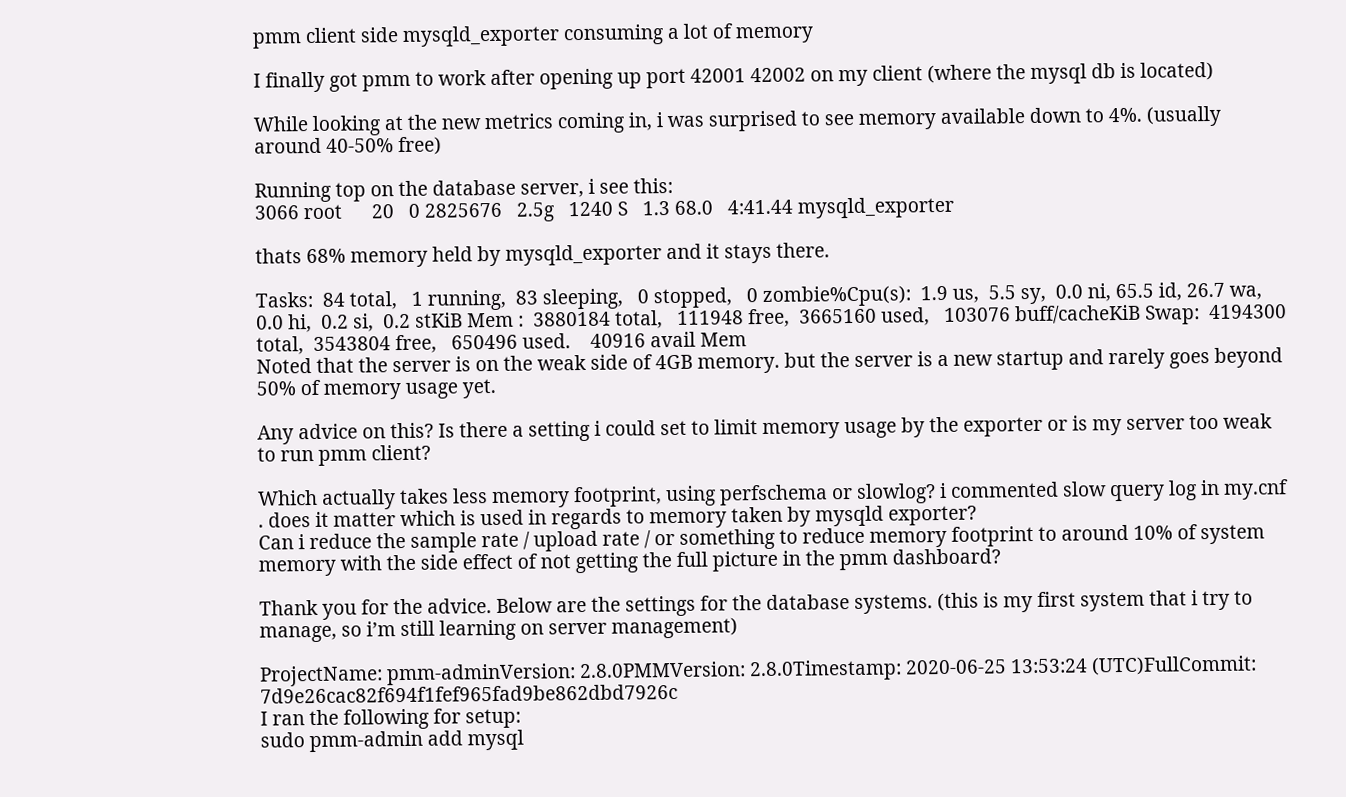pmm client side mysqld_exporter consuming a lot of memory

I finally got pmm to work after opening up port 42001 42002 on my client (where the mysql db is located)

While looking at the new metrics coming in, i was surprised to see memory available down to 4%. (usually around 40-50% free)

Running top on the database server, i see this:
3066 root      20   0 2825676   2.5g   1240 S   1.3 68.0   4:41.44 mysqld_exporter

thats 68% memory held by mysqld_exporter and it stays there.

Tasks:  84 total,   1 running,  83 sleeping,   0 stopped,   0 zombie%Cpu(s):  1.9 us,  5.5 sy,  0.0 ni, 65.5 id, 26.7 wa,  0.0 hi,  0.2 si,  0.2 stKiB Mem :  3880184 total,   111948 free,  3665160 used,   103076 buff/cacheKiB Swap:  4194300 total,  3543804 free,   650496 used.    40916 avail Mem
Noted that the server is on the weak side of 4GB memory. but the server is a new startup and rarely goes beyond 50% of memory usage yet.

Any advice on this? Is there a setting i could set to limit memory usage by the exporter or is my server too weak to run pmm client?

Which actually takes less memory footprint, using perfschema or slowlog? i commented slow query log in my.cnf . does it matter which is used in regards to memory taken by mysqld exporter?
Can i reduce the sample rate / upload rate / or something to reduce memory footprint to around 10% of system memory with the side effect of not getting the full picture in the pmm dashboard?

Thank you for the advice. Below are the settings for the database systems. (this is my first system that i try to manage, so i’m still learning on server management)

ProjectName: pmm-adminVersion: 2.8.0PMMVersion: 2.8.0Timestamp: 2020-06-25 13:53:24 (UTC)FullCommit: 7d9e26cac82f694f1fef965fad9be862dbd7926c
I ran the following for setup:
sudo pmm-admin add mysql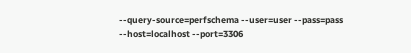--query-source=perfschema --user=user --pass=pass --host=localhost --port=3306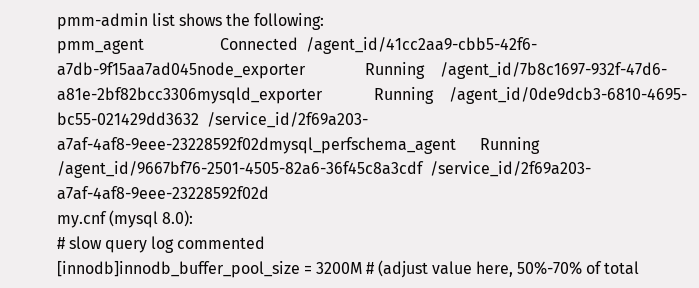pmm-admin list shows the following:
pmm_agent                   Connected  /agent_id/41cc2aa9-cbb5-42f6-a7db-9f15aa7ad045node_exporter               Running    /agent_id/7b8c1697-932f-47d6-a81e-2bf82bcc3306mysqld_exporter             Running    /agent_id/0de9dcb3-6810-4695-bc55-021429dd3632  /service_id/2f69a203-a7af-4af8-9eee-23228592f02dmysql_perfschema_agent      Running    /agent_id/9667bf76-2501-4505-82a6-36f45c8a3cdf  /service_id/2f69a203-a7af-4af8-9eee-23228592f02d
my.cnf (mysql 8.0):
# slow query log commented
[innodb]innodb_buffer_pool_size = 3200M # (adjust value here, 50%-70% of total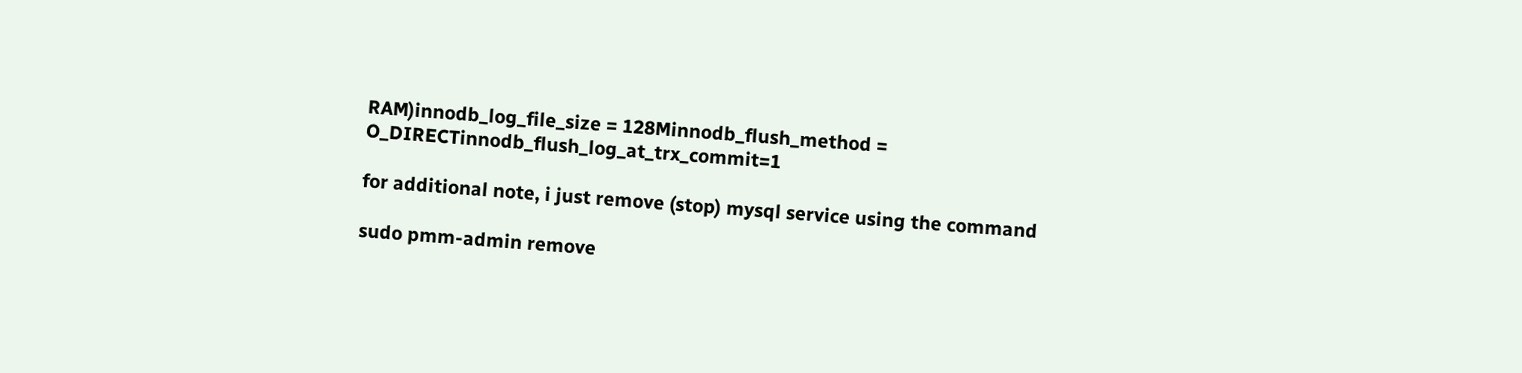RAM)innodb_log_file_size = 128Minnodb_flush_method = O_DIRECTinnodb_flush_log_at_trx_commit=1

for additional note, i just remove (stop) mysql service using the command

sudo pmm-admin remove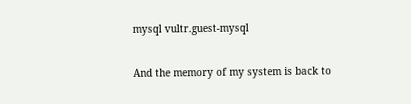mysql vultr.guest-mysql

And the memory of my system is back to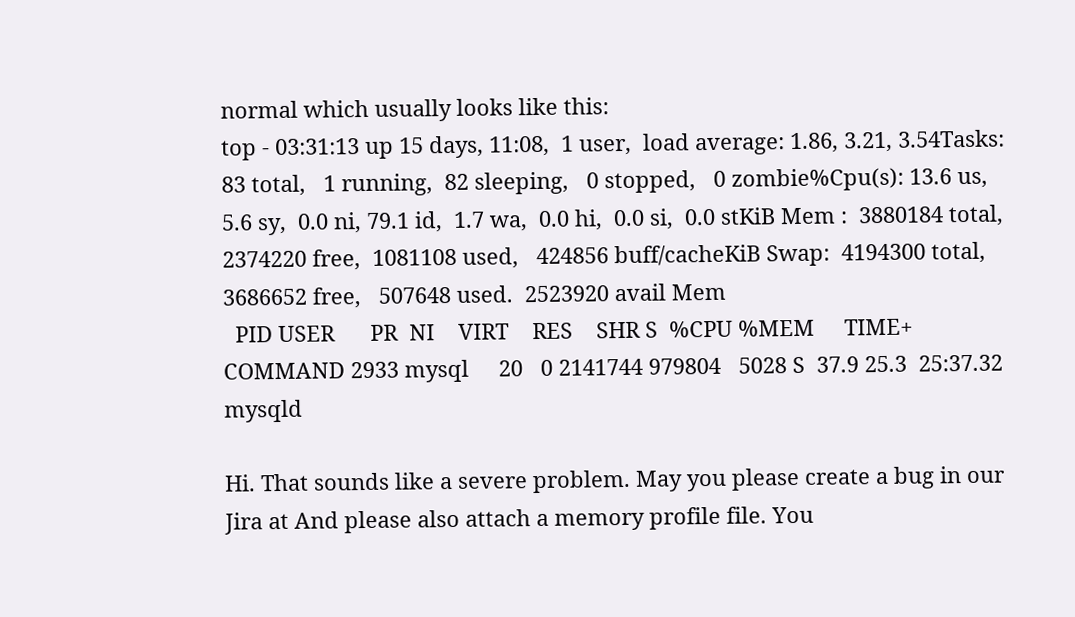normal which usually looks like this:
top - 03:31:13 up 15 days, 11:08,  1 user,  load average: 1.86, 3.21, 3.54Tasks:  83 total,   1 running,  82 sleeping,   0 stopped,   0 zombie%Cpu(s): 13.6 us,  5.6 sy,  0.0 ni, 79.1 id,  1.7 wa,  0.0 hi,  0.0 si,  0.0 stKiB Mem :  3880184 total,  2374220 free,  1081108 used,   424856 buff/cacheKiB Swap:  4194300 total,  3686652 free,   507648 used.  2523920 avail Mem
  PID USER      PR  NI    VIRT    RES    SHR S  %CPU %MEM     TIME+ COMMAND 2933 mysql     20   0 2141744 979804   5028 S  37.9 25.3  25:37.32 mysqld

Hi. That sounds like a severe problem. May you please create a bug in our Jira at And please also attach a memory profile file. You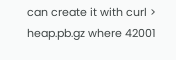can create it with curl > heap.pb.gz where 42001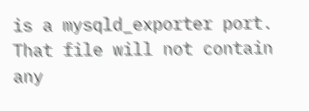is a mysqld_exporter port. That file will not contain any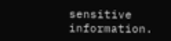sensitive information.